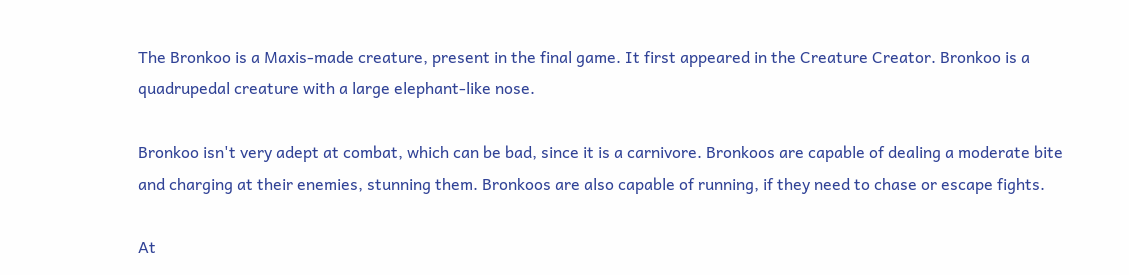The Bronkoo is a Maxis-made creature, present in the final game. It first appeared in the Creature Creator. Bronkoo is a quadrupedal creature with a large elephant-like nose.

Bronkoo isn't very adept at combat, which can be bad, since it is a carnivore. Bronkoos are capable of dealing a moderate bite and charging at their enemies, stunning them. Bronkoos are also capable of running, if they need to chase or escape fights.

At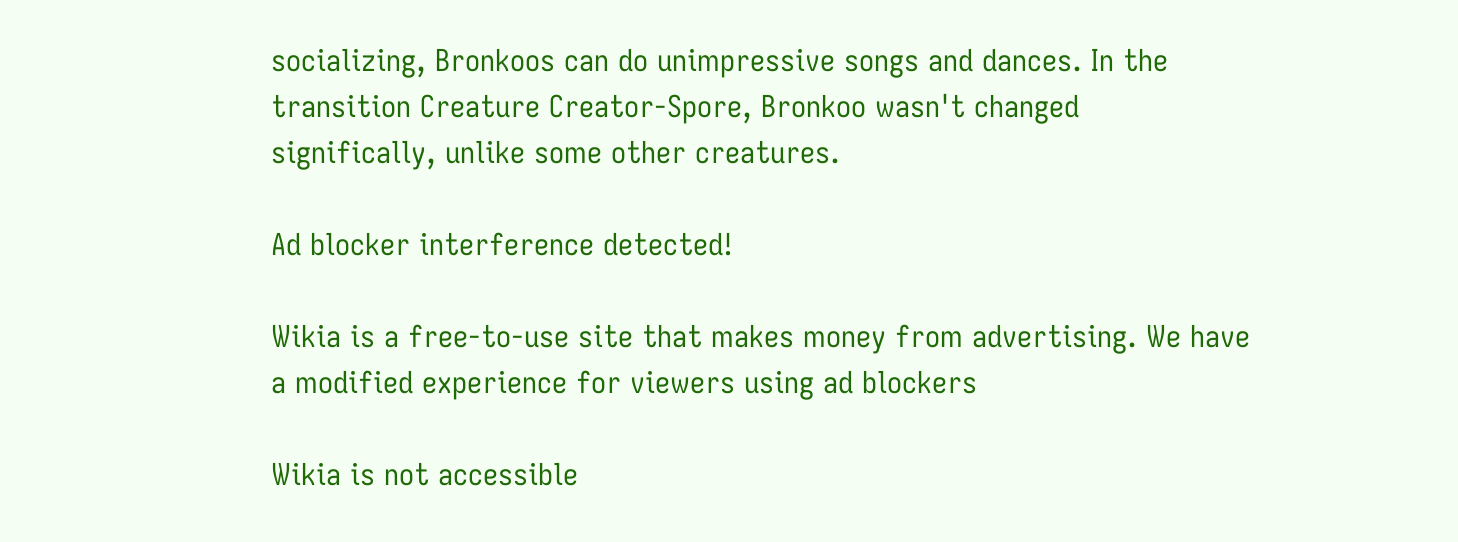socializing, Bronkoos can do unimpressive songs and dances. In the transition Creature Creator-Spore, Bronkoo wasn't changed significally, unlike some other creatures.

Ad blocker interference detected!

Wikia is a free-to-use site that makes money from advertising. We have a modified experience for viewers using ad blockers

Wikia is not accessible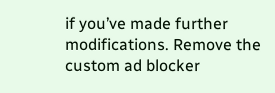if you’ve made further modifications. Remove the custom ad blocker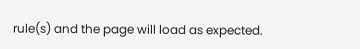rule(s) and the page will load as expected.